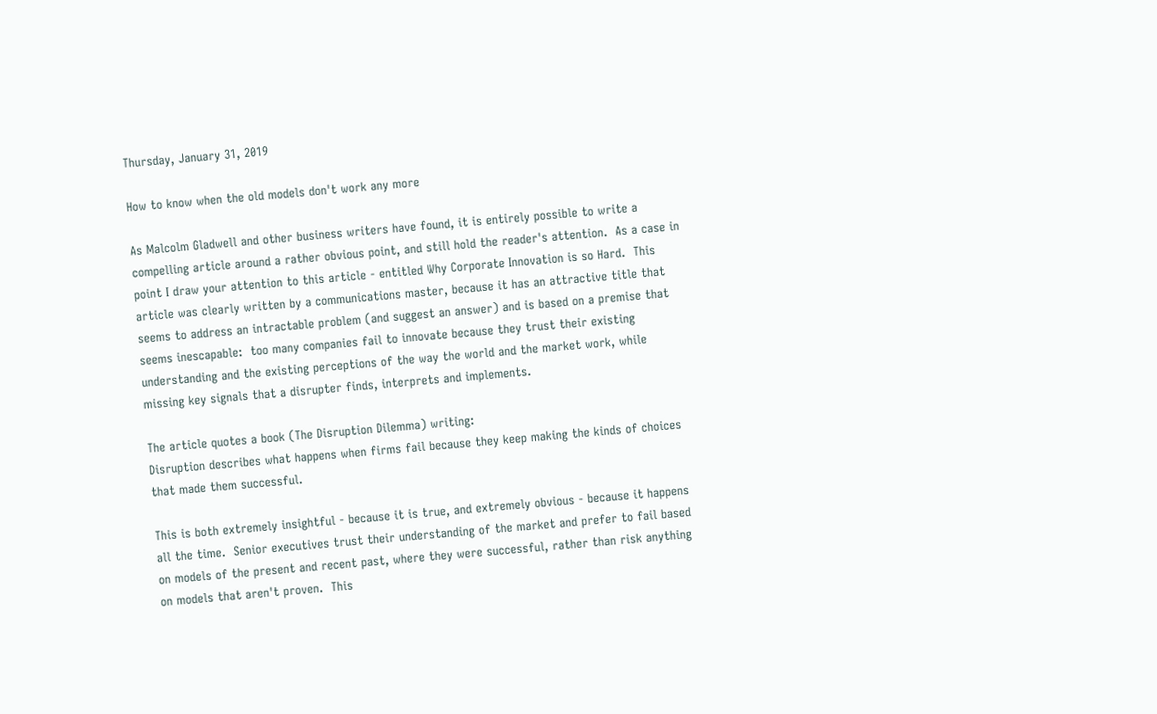Thursday, January 31, 2019

How to know when the old models don't work any more

As Malcolm Gladwell and other business writers have found, it is entirely possible to write a compelling article around a rather obvious point, and still hold the reader's attention.  As a case in point I draw your attention to this article - entitled Why Corporate Innovation is so Hard.  This article was clearly written by a communications master, because it has an attractive title that seems to address an intractable problem (and suggest an answer) and is based on a premise that seems inescapable:  too many companies fail to innovate because they trust their existing understanding and the existing perceptions of the way the world and the market work, while missing key signals that a disrupter finds, interprets and implements.

The article quotes a book (The Disruption Dilemma) writing:
Disruption describes what happens when firms fail because they keep making the kinds of choices that made them successful.

This is both extremely insightful - because it is true, and extremely obvious - because it happens all the time.  Senior executives trust their understanding of the market and prefer to fail based on models of the present and recent past, where they were successful, rather than risk anything on models that aren't proven.  This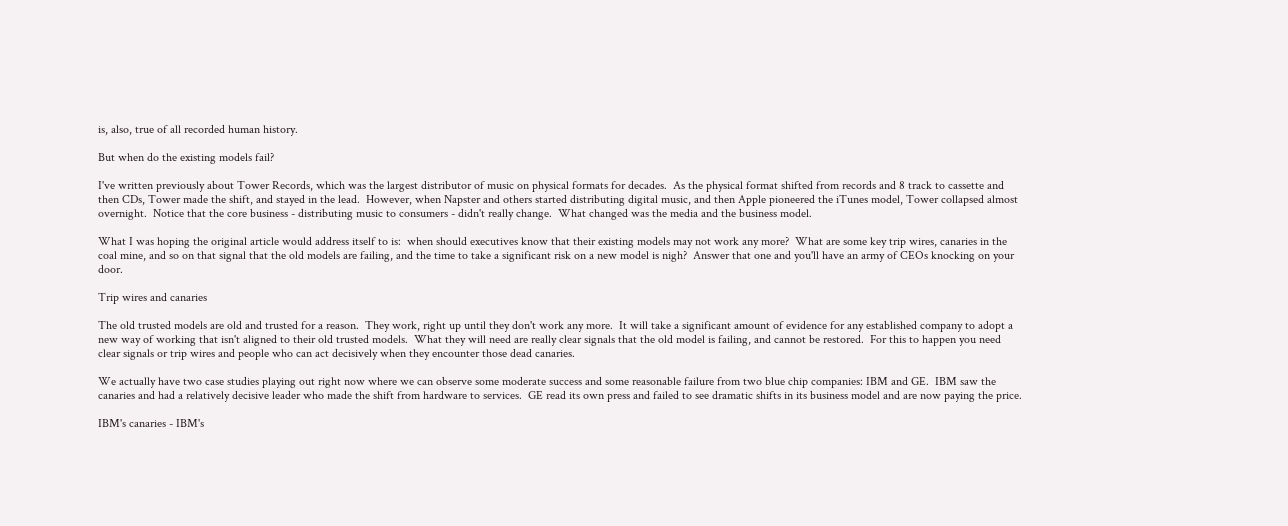is, also, true of all recorded human history.

But when do the existing models fail?

I've written previously about Tower Records, which was the largest distributor of music on physical formats for decades.  As the physical format shifted from records and 8 track to cassette and then CDs, Tower made the shift, and stayed in the lead.  However, when Napster and others started distributing digital music, and then Apple pioneered the iTunes model, Tower collapsed almost overnight.  Notice that the core business - distributing music to consumers - didn't really change.  What changed was the media and the business model.

What I was hoping the original article would address itself to is:  when should executives know that their existing models may not work any more?  What are some key trip wires, canaries in the coal mine, and so on that signal that the old models are failing, and the time to take a significant risk on a new model is nigh?  Answer that one and you'll have an army of CEOs knocking on your door.

Trip wires and canaries

The old trusted models are old and trusted for a reason.  They work, right up until they don't work any more.  It will take a significant amount of evidence for any established company to adopt a new way of working that isn't aligned to their old trusted models.  What they will need are really clear signals that the old model is failing, and cannot be restored.  For this to happen you need clear signals or trip wires and people who can act decisively when they encounter those dead canaries.

We actually have two case studies playing out right now where we can observe some moderate success and some reasonable failure from two blue chip companies: IBM and GE.  IBM saw the canaries and had a relatively decisive leader who made the shift from hardware to services.  GE read its own press and failed to see dramatic shifts in its business model and are now paying the price.

IBM's canaries - IBM's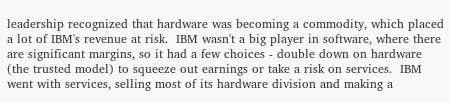leadership recognized that hardware was becoming a commodity, which placed a lot of IBM's revenue at risk.  IBM wasn't a big player in software, where there are significant margins, so it had a few choices - double down on hardware (the trusted model) to squeeze out earnings or take a risk on services.  IBM went with services, selling most of its hardware division and making a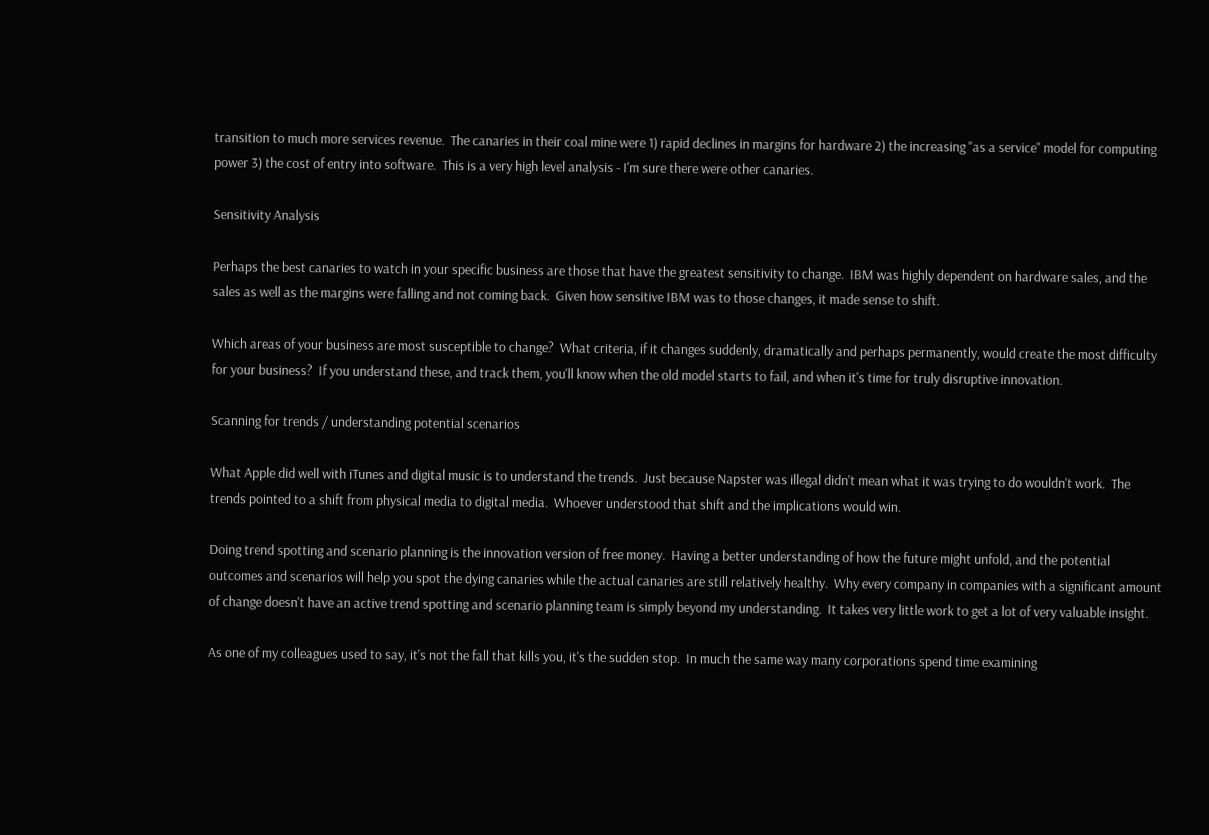transition to much more services revenue.  The canaries in their coal mine were 1) rapid declines in margins for hardware 2) the increasing "as a service" model for computing power 3) the cost of entry into software.  This is a very high level analysis - I'm sure there were other canaries.

Sensitivity Analysis

Perhaps the best canaries to watch in your specific business are those that have the greatest sensitivity to change.  IBM was highly dependent on hardware sales, and the sales as well as the margins were falling and not coming back.  Given how sensitive IBM was to those changes, it made sense to shift.

Which areas of your business are most susceptible to change?  What criteria, if it changes suddenly, dramatically and perhaps permanently, would create the most difficulty for your business?  If you understand these, and track them, you'll know when the old model starts to fail, and when it's time for truly disruptive innovation.

Scanning for trends / understanding potential scenarios

What Apple did well with iTunes and digital music is to understand the trends.  Just because Napster was illegal didn't mean what it was trying to do wouldn't work.  The trends pointed to a shift from physical media to digital media.  Whoever understood that shift and the implications would win.

Doing trend spotting and scenario planning is the innovation version of free money.  Having a better understanding of how the future might unfold, and the potential outcomes and scenarios will help you spot the dying canaries while the actual canaries are still relatively healthy.  Why every company in companies with a significant amount of change doesn't have an active trend spotting and scenario planning team is simply beyond my understanding.  It takes very little work to get a lot of very valuable insight.

As one of my colleagues used to say, it's not the fall that kills you, it's the sudden stop.  In much the same way many corporations spend time examining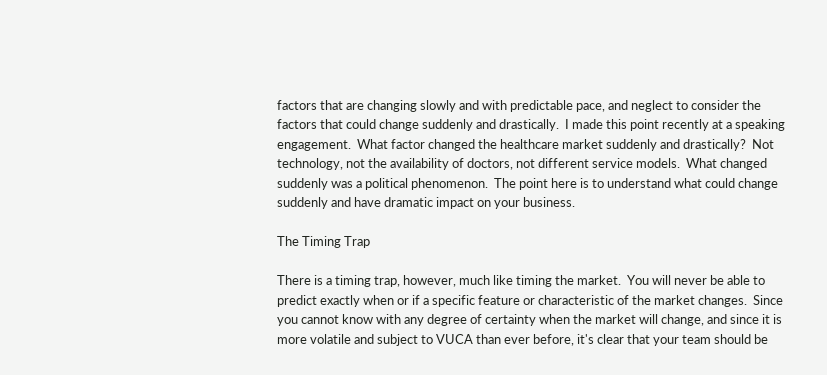factors that are changing slowly and with predictable pace, and neglect to consider the factors that could change suddenly and drastically.  I made this point recently at a speaking engagement.  What factor changed the healthcare market suddenly and drastically?  Not technology, not the availability of doctors, not different service models.  What changed suddenly was a political phenomenon.  The point here is to understand what could change suddenly and have dramatic impact on your business.

The Timing Trap

There is a timing trap, however, much like timing the market.  You will never be able to predict exactly when or if a specific feature or characteristic of the market changes.  Since you cannot know with any degree of certainty when the market will change, and since it is more volatile and subject to VUCA than ever before, it's clear that your team should be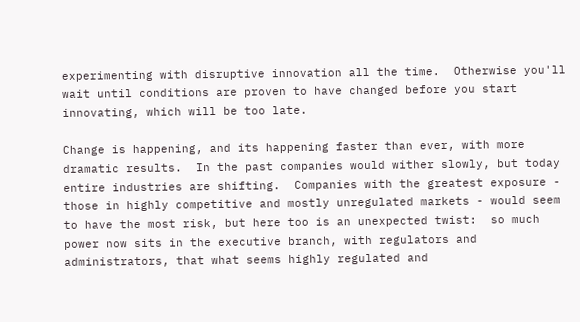experimenting with disruptive innovation all the time.  Otherwise you'll wait until conditions are proven to have changed before you start innovating, which will be too late.

Change is happening, and its happening faster than ever, with more dramatic results.  In the past companies would wither slowly, but today entire industries are shifting.  Companies with the greatest exposure - those in highly competitive and mostly unregulated markets - would seem to have the most risk, but here too is an unexpected twist:  so much power now sits in the executive branch, with regulators and administrators, that what seems highly regulated and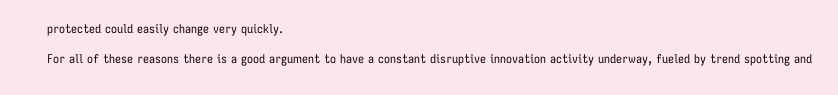protected could easily change very quickly.

For all of these reasons there is a good argument to have a constant disruptive innovation activity underway, fueled by trend spotting and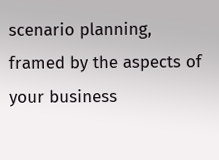scenario planning, framed by the aspects of your business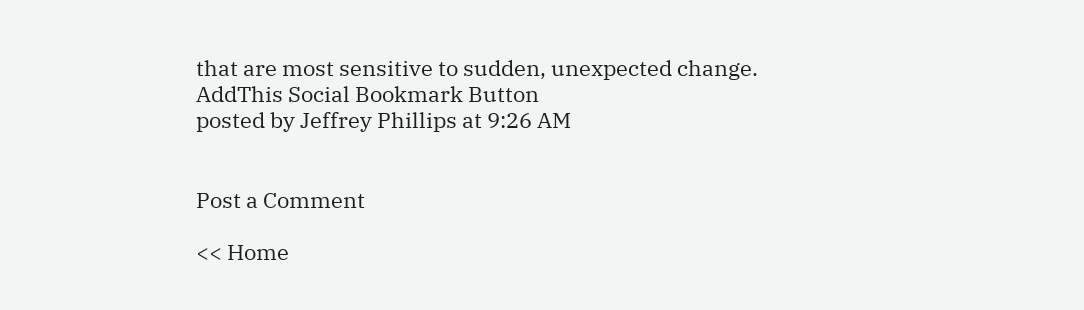that are most sensitive to sudden, unexpected change.
AddThis Social Bookmark Button
posted by Jeffrey Phillips at 9:26 AM


Post a Comment

<< Home